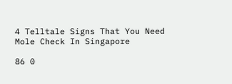4 Telltale Signs That You Need Mole Check In Singapore

86 0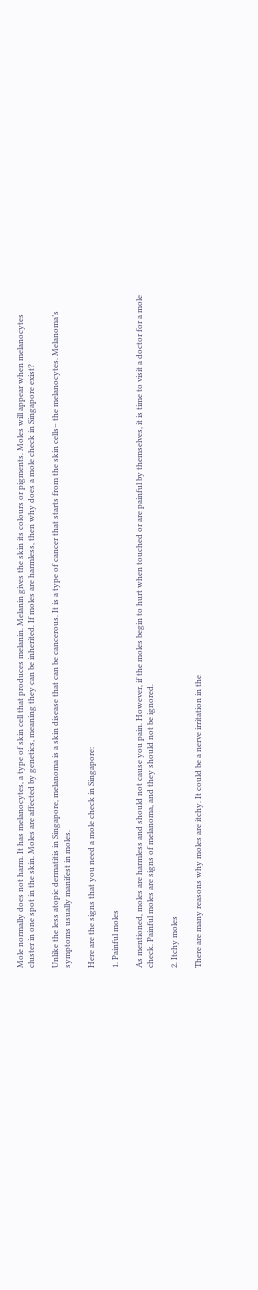Mole normally does not harm. It has melanocytes, a type of skin cell that produces melanin. Melanin gives the skin its colours or pigments. Moles will appear when melanocytes cluster in one spot in the skin. Moles are affected by genetics, meaning they can be inherited. If moles are harmless, then why does a mole check in Singapore exist?

Unlike the less atopic dermatitis in Singapore, melanoma is a skin disease that can be cancerous. It is a type of cancer that starts from the skin cells– the melanocytes. Melanoma’s symptoms usually manifest in moles.

Here are the signs that you need a mole check in Singapore:

1. Painful moles

As mentioned, moles are harmless and should not cause you pain. However, if the moles begin to hurt when touched or are painful by themselves, it is time to visit a doctor for a mole check. Painful moles are signs of melanoma, and they should not be ignored.

2. Itchy moles

There are many reasons why moles are itchy. It could be a nerve irritation in the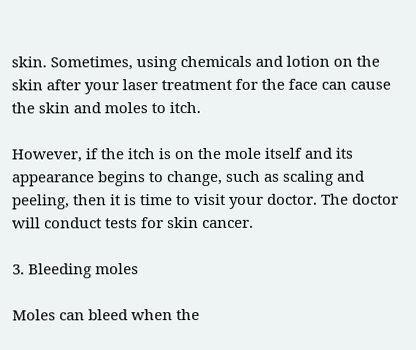skin. Sometimes, using chemicals and lotion on the skin after your laser treatment for the face can cause the skin and moles to itch.

However, if the itch is on the mole itself and its appearance begins to change, such as scaling and peeling, then it is time to visit your doctor. The doctor will conduct tests for skin cancer.

3. Bleeding moles

Moles can bleed when the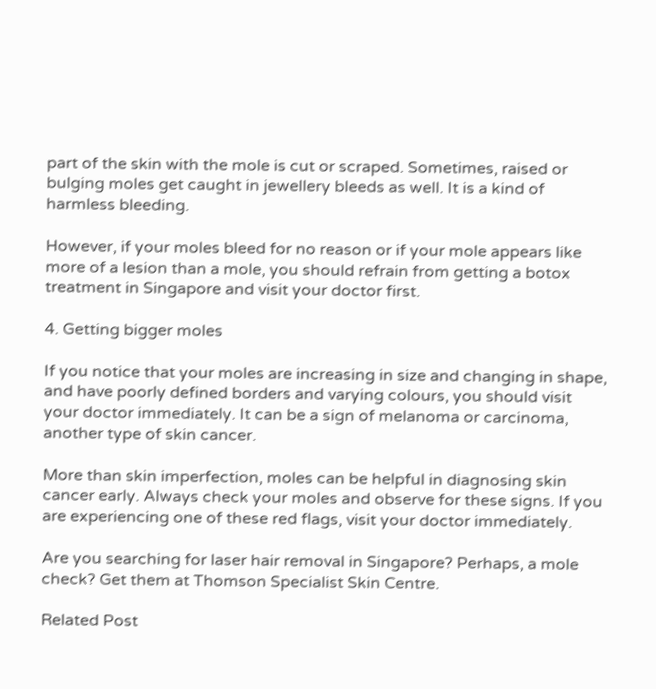part of the skin with the mole is cut or scraped. Sometimes, raised or bulging moles get caught in jewellery bleeds as well. It is a kind of harmless bleeding.

However, if your moles bleed for no reason or if your mole appears like more of a lesion than a mole, you should refrain from getting a botox treatment in Singapore and visit your doctor first.

4. Getting bigger moles

If you notice that your moles are increasing in size and changing in shape, and have poorly defined borders and varying colours, you should visit your doctor immediately. It can be a sign of melanoma or carcinoma, another type of skin cancer.

More than skin imperfection, moles can be helpful in diagnosing skin cancer early. Always check your moles and observe for these signs. If you are experiencing one of these red flags, visit your doctor immediately.

Are you searching for laser hair removal in Singapore? Perhaps, a mole check? Get them at Thomson Specialist Skin Centre.

Related Post